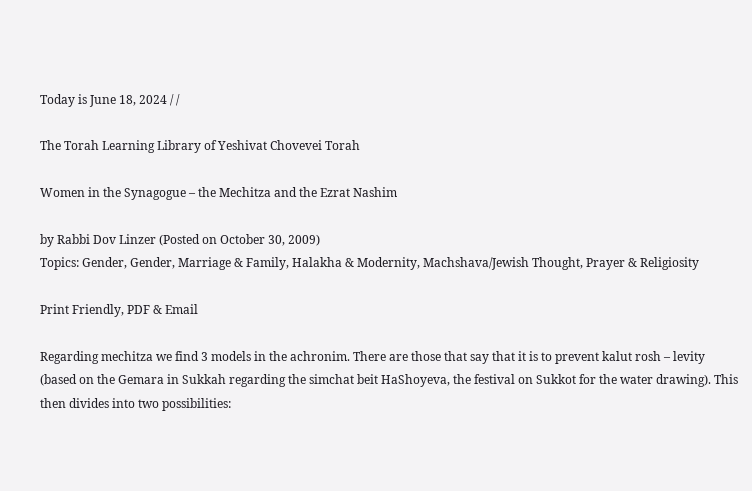Today is June 18, 2024 / /

The Torah Learning Library of Yeshivat Chovevei Torah

Women in the Synagogue – the Mechitza and the Ezrat Nashim

by Rabbi Dov Linzer (Posted on October 30, 2009)
Topics: Gender, Gender, Marriage & Family, Halakha & Modernity, Machshava/Jewish Thought, Prayer & Religiosity

Print Friendly, PDF & Email

Regarding mechitza we find 3 models in the achronim. There are those that say that it is to prevent kalut rosh – levity (based on the Gemara in Sukkah regarding the simchat beit HaShoyeva, the festival on Sukkot for the water drawing). This then divides into two possibilities: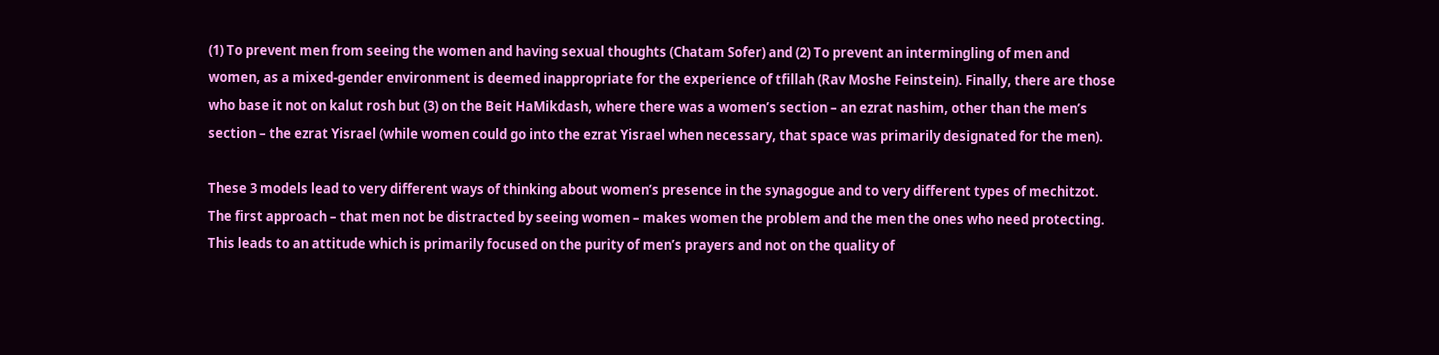(1) To prevent men from seeing the women and having sexual thoughts (Chatam Sofer) and (2) To prevent an intermingling of men and women, as a mixed-gender environment is deemed inappropriate for the experience of tfillah (Rav Moshe Feinstein). Finally, there are those who base it not on kalut rosh but (3) on the Beit HaMikdash, where there was a women’s section – an ezrat nashim, other than the men’s section – the ezrat Yisrael (while women could go into the ezrat Yisrael when necessary, that space was primarily designated for the men).

These 3 models lead to very different ways of thinking about women’s presence in the synagogue and to very different types of mechitzot. The first approach – that men not be distracted by seeing women – makes women the problem and the men the ones who need protecting. This leads to an attitude which is primarily focused on the purity of men’s prayers and not on the quality of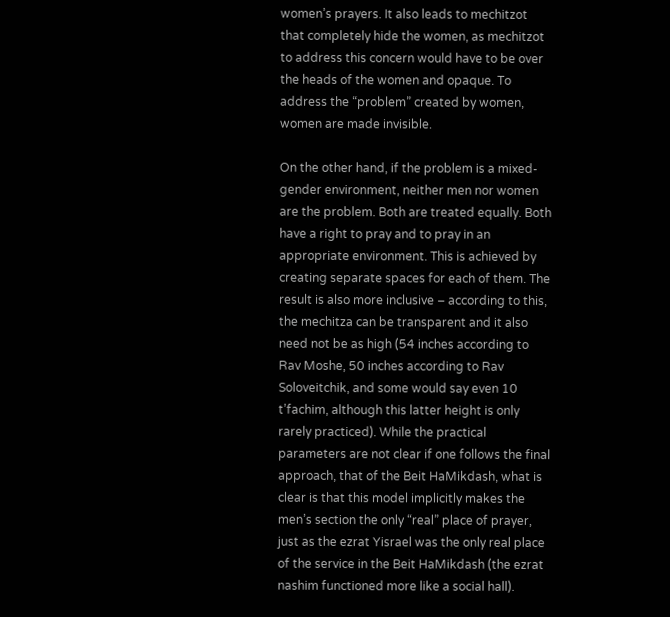women’s prayers. It also leads to mechitzot that completely hide the women, as mechitzot to address this concern would have to be over the heads of the women and opaque. To address the “problem” created by women, women are made invisible.

On the other hand, if the problem is a mixed-gender environment, neither men nor women are the problem. Both are treated equally. Both have a right to pray and to pray in an appropriate environment. This is achieved by creating separate spaces for each of them. The result is also more inclusive – according to this, the mechitza can be transparent and it also need not be as high (54 inches according to Rav Moshe, 50 inches according to Rav Soloveitchik, and some would say even 10 t’fachim, although this latter height is only rarely practiced). While the practical parameters are not clear if one follows the final approach, that of the Beit HaMikdash, what is clear is that this model implicitly makes the men’s section the only “real” place of prayer, just as the ezrat Yisrael was the only real place of the service in the Beit HaMikdash (the ezrat nashim functioned more like a social hall).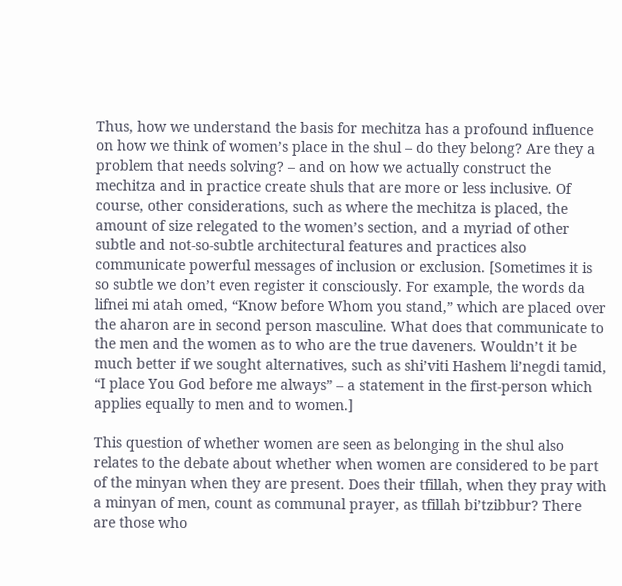Thus, how we understand the basis for mechitza has a profound influence on how we think of women’s place in the shul – do they belong? Are they a problem that needs solving? – and on how we actually construct the mechitza and in practice create shuls that are more or less inclusive. Of course, other considerations, such as where the mechitza is placed, the amount of size relegated to the women’s section, and a myriad of other subtle and not-so-subtle architectural features and practices also communicate powerful messages of inclusion or exclusion. [Sometimes it is so subtle we don’t even register it consciously. For example, the words da lifnei mi atah omed, “Know before Whom you stand,” which are placed over the aharon are in second person masculine. What does that communicate to the men and the women as to who are the true daveners. Wouldn’t it be much better if we sought alternatives, such as shi’viti Hashem li’negdi tamid, “I place You God before me always” – a statement in the first-person which applies equally to men and to women.]

This question of whether women are seen as belonging in the shul also relates to the debate about whether when women are considered to be part of the minyan when they are present. Does their tfillah, when they pray with a minyan of men, count as communal prayer, as tfillah bi’tzibbur? There are those who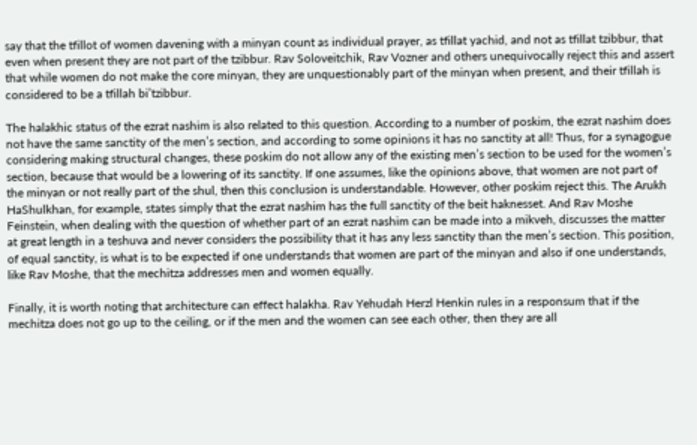say that the tfillot of women davening with a minyan count as individual prayer, as tfillat yachid, and not as tfillat tzibbur, that even when present they are not part of the tzibbur. Rav Soloveitchik, Rav Vozner and others unequivocally reject this and assert that while women do not make the core minyan, they are unquestionably part of the minyan when present, and their tfillah is considered to be a tfillah bi’tzibbur.

The halakhic status of the ezrat nashim is also related to this question. According to a number of poskim, the ezrat nashim does not have the same sanctity of the men’s section, and according to some opinions it has no sanctity at all! Thus, for a synagogue considering making structural changes, these poskim do not allow any of the existing men’s section to be used for the women’s section, because that would be a lowering of its sanctity. If one assumes, like the opinions above, that women are not part of the minyan or not really part of the shul, then this conclusion is understandable. However, other poskim reject this. The Arukh HaShulkhan, for example, states simply that the ezrat nashim has the full sanctity of the beit haknesset. And Rav Moshe Feinstein, when dealing with the question of whether part of an ezrat nashim can be made into a mikveh, discusses the matter at great length in a teshuva and never considers the possibility that it has any less sanctity than the men’s section. This position, of equal sanctity, is what is to be expected if one understands that women are part of the minyan and also if one understands, like Rav Moshe, that the mechitza addresses men and women equally.

Finally, it is worth noting that architecture can effect halakha. Rav Yehudah Herzl Henkin rules in a responsum that if the mechitza does not go up to the ceiling, or if the men and the women can see each other, then they are all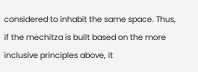considered to inhabit the same space. Thus, if the mechitza is built based on the more inclusive principles above, it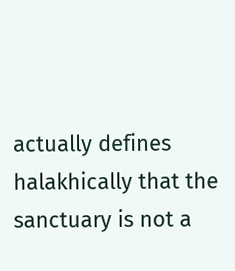actually defines halakhically that the sanctuary is not a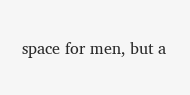space for men, but a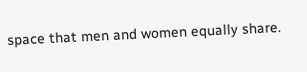space that men and women equally share.